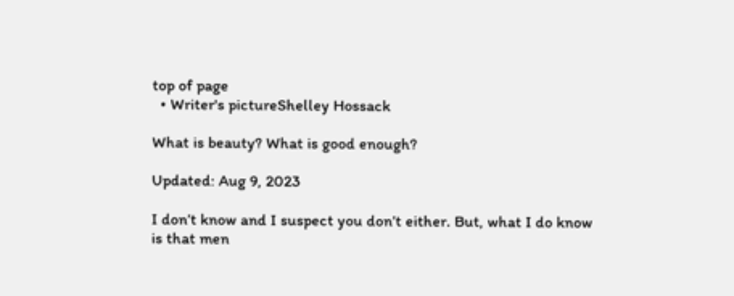top of page
  • Writer's pictureShelley Hossack

What is beauty? What is good enough?

Updated: Aug 9, 2023

I don’t know and I suspect you don’t either. But, what I do know is that men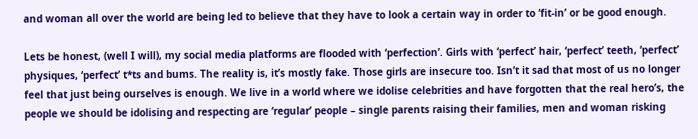and woman all over the world are being led to believe that they have to look a certain way in order to ‘fit-in’ or be good enough.

Lets be honest, (well I will), my social media platforms are flooded with ‘perfection’. Girls with ‘perfect’ hair, ‘perfect’ teeth, ‘perfect’ physiques, ‘perfect’ t*ts and bums. The reality is, it’s mostly fake. Those girls are insecure too. Isn’t it sad that most of us no longer feel that just being ourselves is enough. We live in a world where we idolise celebrities and have forgotten that the real hero’s, the people we should be idolising and respecting are ‘regular’ people – single parents raising their families, men and woman risking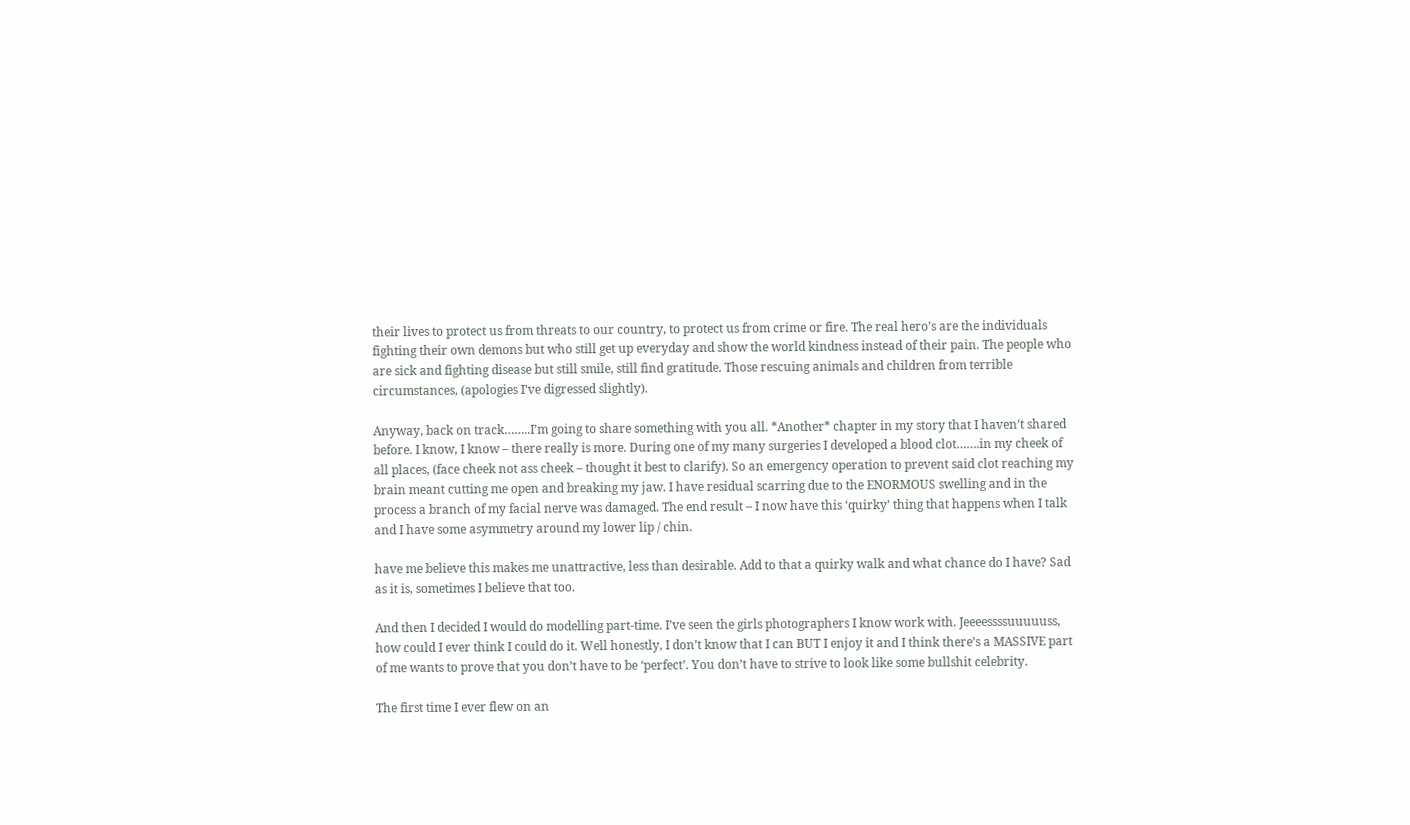their lives to protect us from threats to our country, to protect us from crime or fire. The real hero’s are the individuals fighting their own demons but who still get up everyday and show the world kindness instead of their pain. The people who are sick and fighting disease but still smile, still find gratitude. Those rescuing animals and children from terrible circumstances, (apologies I’ve digressed slightly).

Anyway, back on track……..I’m going to share something with you all. *Another* chapter in my story that I haven’t shared before. I know, I know – there really is more. During one of my many surgeries I developed a blood clot…….in my cheek of all places, (face cheek not ass cheek – thought it best to clarify). So an emergency operation to prevent said clot reaching my brain meant cutting me open and breaking my jaw. I have residual scarring due to the ENORMOUS swelling and in the process a branch of my facial nerve was damaged. The end result – I now have this ‘quirky’ thing that happens when I talk and I have some asymmetry around my lower lip / chin.

have me believe this makes me unattractive, less than desirable. Add to that a quirky walk and what chance do I have? Sad as it is, sometimes I believe that too.

And then I decided I would do modelling part-time. I’ve seen the girls photographers I know work with. Jeeeessssuuuuuss, how could I ever think I could do it. Well honestly, I don’t know that I can BUT I enjoy it and I think there’s a MASSIVE part of me wants to prove that you don’t have to be ‘perfect’. You don’t have to strive to look like some bullshit celebrity.

The first time I ever flew on an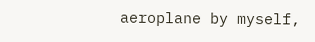aeroplane by myself,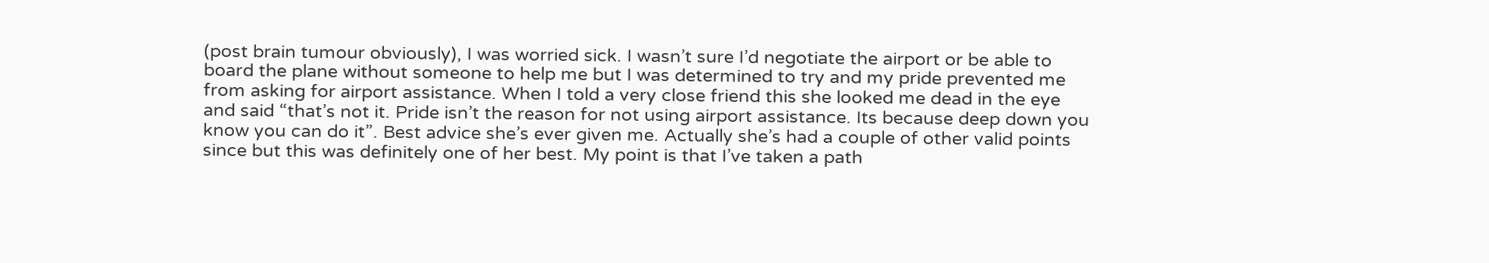(post brain tumour obviously), I was worried sick. I wasn’t sure I’d negotiate the airport or be able to board the plane without someone to help me but I was determined to try and my pride prevented me from asking for airport assistance. When I told a very close friend this she looked me dead in the eye and said “that’s not it. Pride isn’t the reason for not using airport assistance. Its because deep down you know you can do it”. Best advice she’s ever given me. Actually she’s had a couple of other valid points since but this was definitely one of her best. My point is that I’ve taken a path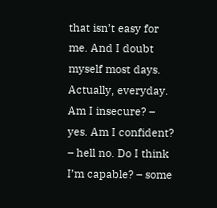that isn’t easy for me. And I doubt myself most days. Actually, everyday. Am I insecure? – yes. Am I confident? – hell no. Do I think I’m capable? – some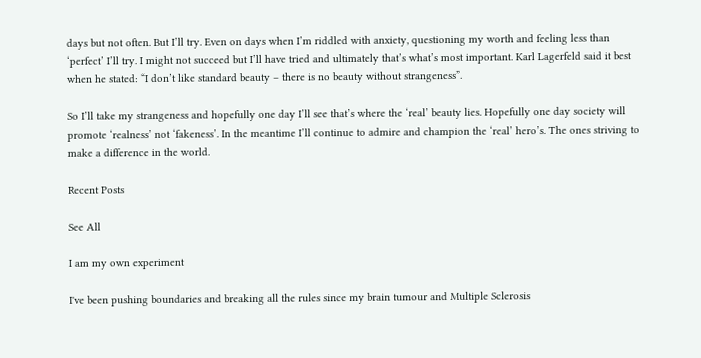days but not often. But I’ll try. Even on days when I’m riddled with anxiety, questioning my worth and feeling less than ‘perfect’ I’ll try. I might not succeed but I’ll have tried and ultimately that’s what’s most important. Karl Lagerfeld said it best when he stated: “I don’t like standard beauty – there is no beauty without strangeness”.

So I’ll take my strangeness and hopefully one day I’ll see that’s where the ‘real’ beauty lies. Hopefully one day society will promote ‘realness’ not ‘fakeness’. In the meantime I’ll continue to admire and champion the ‘real’ hero’s. The ones striving to make a difference in the world.

Recent Posts

See All

I am my own experiment

I've been pushing boundaries and breaking all the rules since my brain tumour and Multiple Sclerosis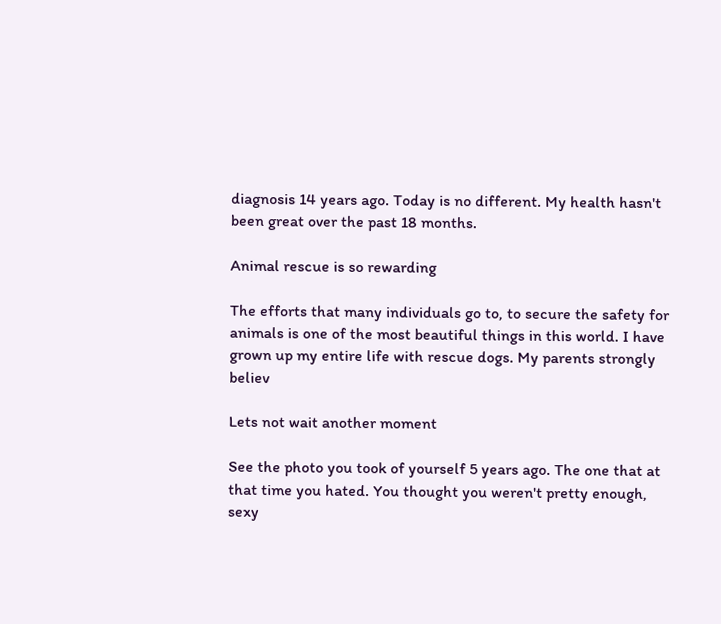diagnosis 14 years ago. Today is no different. My health hasn't been great over the past 18 months.

Animal rescue is so rewarding

The efforts that many individuals go to, to secure the safety for animals is one of the most beautiful things in this world. I have grown up my entire life with rescue dogs. My parents strongly believ

Lets not wait another moment

See the photo you took of yourself 5 years ago. The one that at that time you hated. You thought you weren't pretty enough, sexy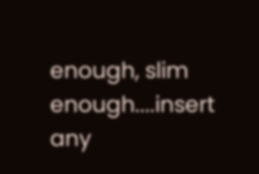enough, slim enough....insert any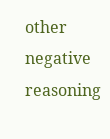other negative reasoning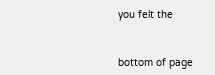you felt the


bottom of page